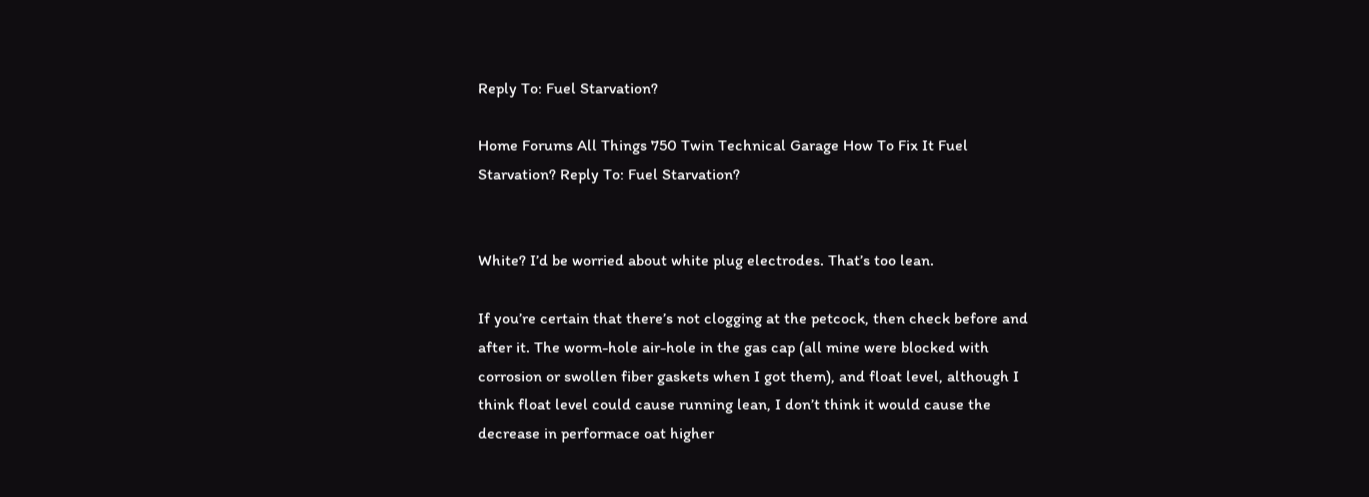Reply To: Fuel Starvation?

Home Forums All Things 750 Twin Technical Garage How To Fix It Fuel Starvation? Reply To: Fuel Starvation?


White? I’d be worried about white plug electrodes. That’s too lean.

If you’re certain that there’s not clogging at the petcock, then check before and after it. The worm-hole air-hole in the gas cap (all mine were blocked with corrosion or swollen fiber gaskets when I got them), and float level, although I think float level could cause running lean, I don’t think it would cause the decrease in performace oat higher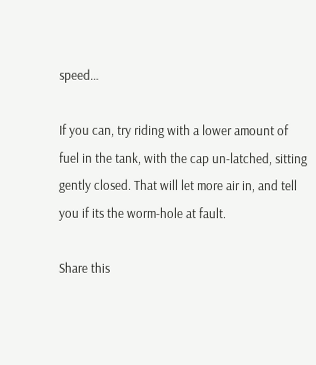speed…

If you can, try riding with a lower amount of fuel in the tank, with the cap un-latched, sitting gently closed. That will let more air in, and tell you if its the worm-hole at fault.

Share this